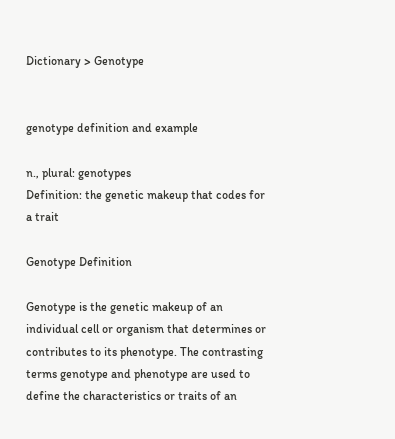Dictionary > Genotype


genotype definition and example

n., plural: genotypes
Definition: the genetic makeup that codes for a trait

Genotype Definition

Genotype is the genetic makeup of an individual cell or organism that determines or contributes to its phenotype. The contrasting terms genotype and phenotype are used to define the characteristics or traits of an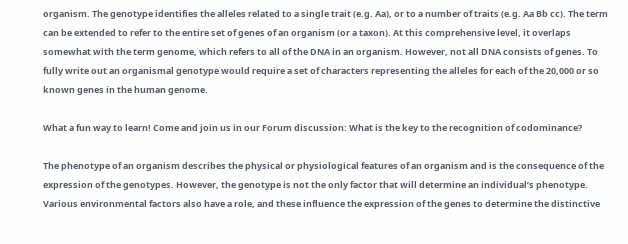organism. The genotype identifies the alleles related to a single trait (e.g. Aa), or to a number of traits (e.g. Aa Bb cc). The term can be extended to refer to the entire set of genes of an organism (or a taxon). At this comprehensive level, it overlaps somewhat with the term genome, which refers to all of the DNA in an organism. However, not all DNA consists of genes. To fully write out an organismal genotype would require a set of characters representing the alleles for each of the 20,000 or so known genes in the human genome.

What a fun way to learn! Come and join us in our Forum discussion: What is the key to the recognition of codominance?

The phenotype of an organism describes the physical or physiological features of an organism and is the consequence of the expression of the genotypes. However, the genotype is not the only factor that will determine an individual’s phenotype. Various environmental factors also have a role, and these influence the expression of the genes to determine the distinctive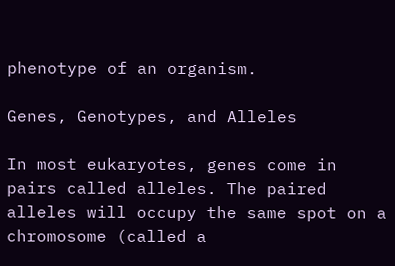phenotype of an organism.

Genes, Genotypes, and Alleles

In most eukaryotes, genes come in pairs called alleles. The paired alleles will occupy the same spot on a chromosome (called a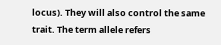locus). They will also control the same trait. The term allele refers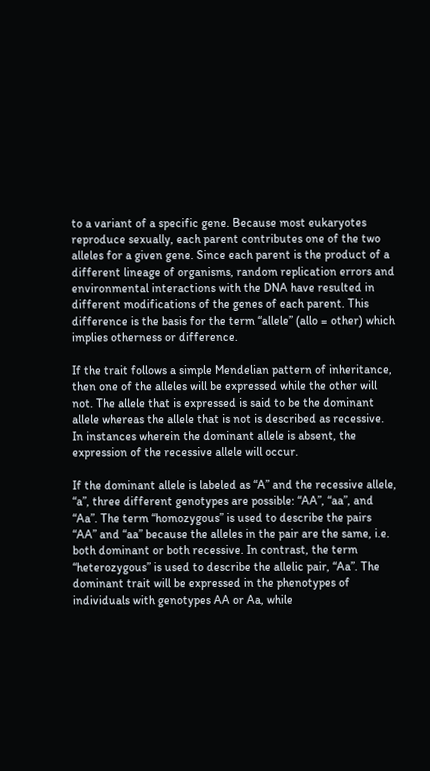to a variant of a specific gene. Because most eukaryotes reproduce sexually, each parent contributes one of the two alleles for a given gene. Since each parent is the product of a different lineage of organisms, random replication errors and environmental interactions with the DNA have resulted in different modifications of the genes of each parent. This difference is the basis for the term “allele” (allo = other) which implies otherness or difference.

If the trait follows a simple Mendelian pattern of inheritance, then one of the alleles will be expressed while the other will not. The allele that is expressed is said to be the dominant allele whereas the allele that is not is described as recessive. In instances wherein the dominant allele is absent, the expression of the recessive allele will occur.

If the dominant allele is labeled as “A” and the recessive allele, “a”, three different genotypes are possible: “AA”, “aa”, and “Aa”. The term “homozygous” is used to describe the pairs “AA” and “aa” because the alleles in the pair are the same, i.e. both dominant or both recessive. In contrast, the term “heterozygous” is used to describe the allelic pair, “Aa”. The dominant trait will be expressed in the phenotypes of individuals with genotypes AA or Aa, while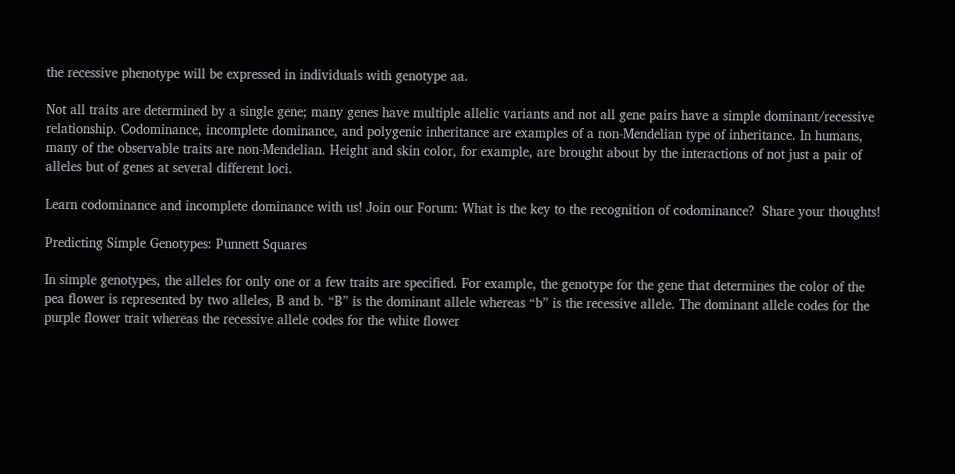the recessive phenotype will be expressed in individuals with genotype aa.

Not all traits are determined by a single gene; many genes have multiple allelic variants and not all gene pairs have a simple dominant/recessive relationship. Codominance, incomplete dominance, and polygenic inheritance are examples of a non-Mendelian type of inheritance. In humans, many of the observable traits are non-Mendelian. Height and skin color, for example, are brought about by the interactions of not just a pair of alleles but of genes at several different loci.

Learn codominance and incomplete dominance with us! Join our Forum: What is the key to the recognition of codominance?  Share your thoughts!

Predicting Simple Genotypes: Punnett Squares

In simple genotypes, the alleles for only one or a few traits are specified. For example, the genotype for the gene that determines the color of the pea flower is represented by two alleles, B and b. “B” is the dominant allele whereas “b” is the recessive allele. The dominant allele codes for the purple flower trait whereas the recessive allele codes for the white flower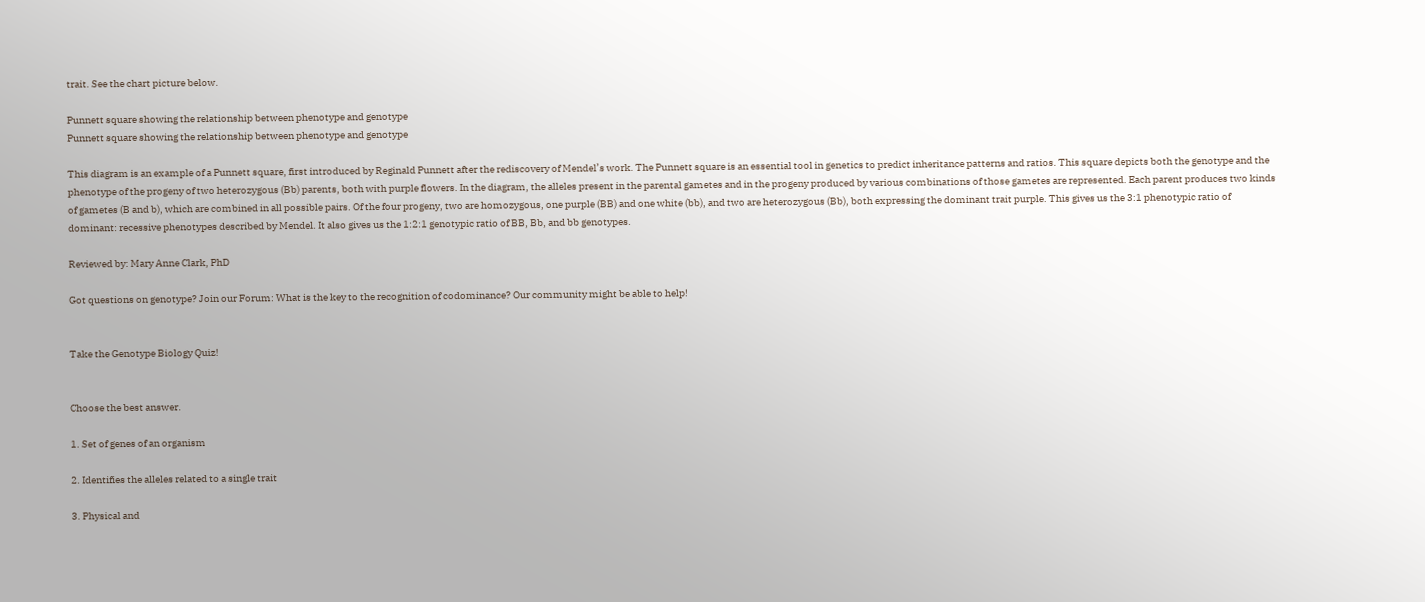trait. See the chart picture below.

Punnett square showing the relationship between phenotype and genotype
Punnett square showing the relationship between phenotype and genotype

This diagram is an example of a Punnett square, first introduced by Reginald Punnett after the rediscovery of Mendel’s work. The Punnett square is an essential tool in genetics to predict inheritance patterns and ratios. This square depicts both the genotype and the phenotype of the progeny of two heterozygous (Bb) parents, both with purple flowers. In the diagram, the alleles present in the parental gametes and in the progeny produced by various combinations of those gametes are represented. Each parent produces two kinds of gametes (B and b), which are combined in all possible pairs. Of the four progeny, two are homozygous, one purple (BB) and one white (bb), and two are heterozygous (Bb), both expressing the dominant trait purple. This gives us the 3:1 phenotypic ratio of dominant: recessive phenotypes described by Mendel. It also gives us the 1:2:1 genotypic ratio of BB, Bb, and bb genotypes.

Reviewed by: Mary Anne Clark, PhD

Got questions on genotype? Join our Forum: What is the key to the recognition of codominance? Our community might be able to help!


Take the Genotype Biology Quiz!


Choose the best answer.

1. Set of genes of an organism

2. Identifies the alleles related to a single trait

3. Physical and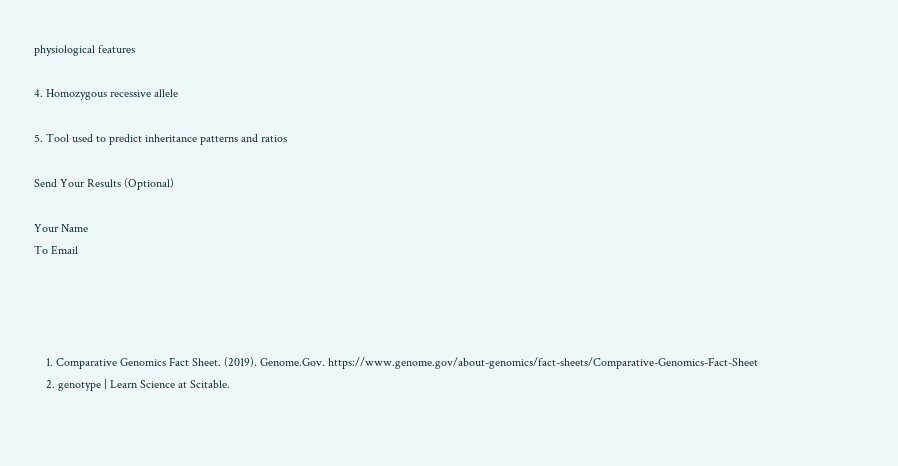physiological features

4. Homozygous recessive allele

5. Tool used to predict inheritance patterns and ratios

Send Your Results (Optional)

Your Name
To Email




    1. Comparative Genomics Fact Sheet. (2019). Genome.Gov. https://www.genome.gov/about-genomics/fact-sheets/Comparative-Genomics-Fact-Sheet
    2. genotype | Learn Science at Scitable.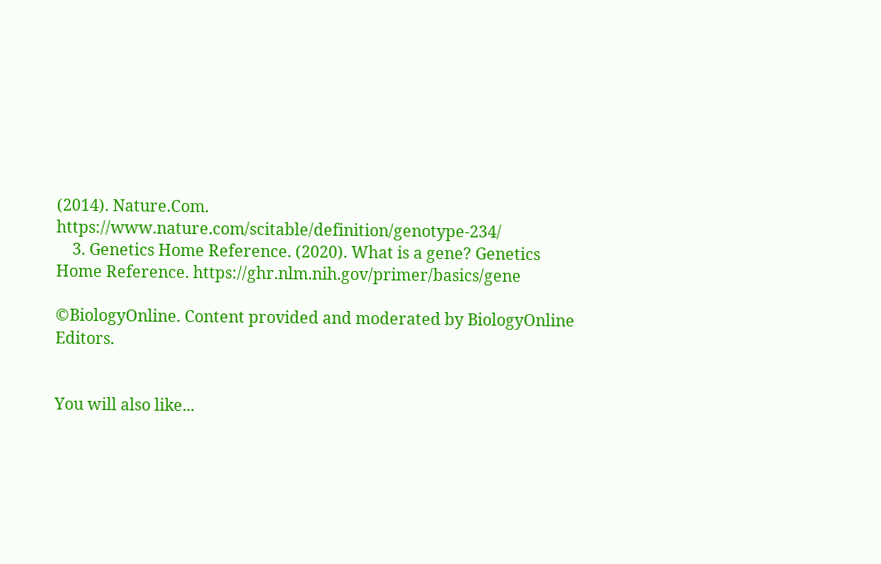(2014). Nature.Com. https://www.nature.com/scitable/definition/genotype-234/
    3. Genetics Home Reference. (2020). What is a gene? Genetics Home Reference. https://ghr.nlm.nih.gov/primer/basics/gene

©BiologyOnline. Content provided and moderated by BiologyOnline Editors.


You will also like...